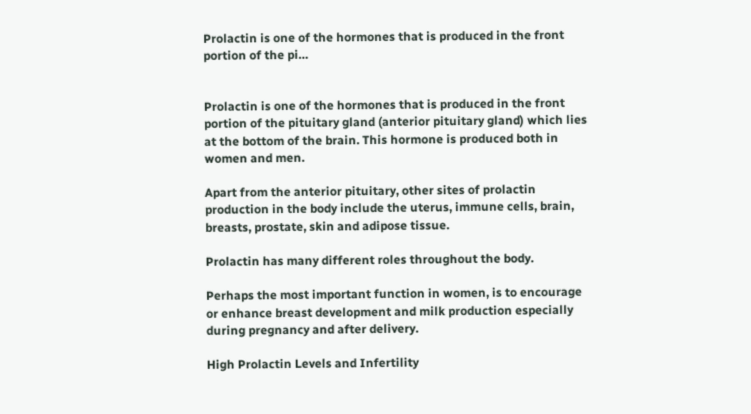Prolactin is one of the hormones that is produced in the front portion of the pi…


Prolactin is one of the hormones that is produced in the front portion of the pituitary gland (anterior pituitary gland) which lies at the bottom of the brain. This hormone is produced both in women and men.

Apart from the anterior pituitary, other sites of prolactin production in the body include the uterus, immune cells, brain, breasts, prostate, skin and adipose tissue.

Prolactin has many different roles throughout the body.

Perhaps the most important function in women, is to encourage or enhance breast development and milk production especially during pregnancy and after delivery.

High Prolactin Levels and Infertility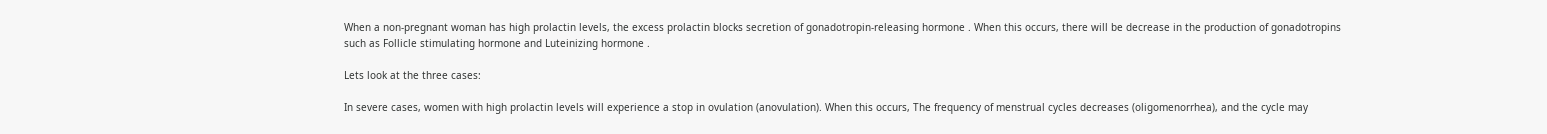When a non-pregnant woman has high prolactin levels, the excess prolactin blocks secretion of gonadotropin-releasing hormone . When this occurs, there will be decrease in the production of gonadotropins such as Follicle stimulating hormone and Luteinizing hormone .

Lets look at the three cases:

In severe cases, women with high prolactin levels will experience a stop in ovulation (anovulation). When this occurs, The frequency of menstrual cycles decreases (oligomenorrhea), and the cycle may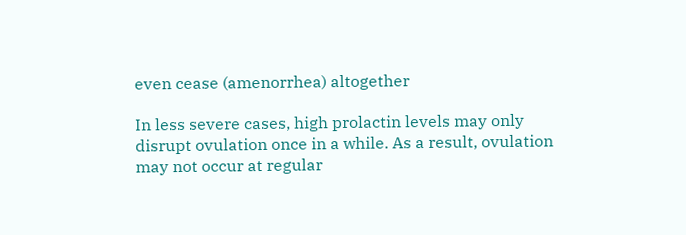even cease (amenorrhea) altogether

In less severe cases, high prolactin levels may only disrupt ovulation once in a while. As a result, ovulation may not occur at regular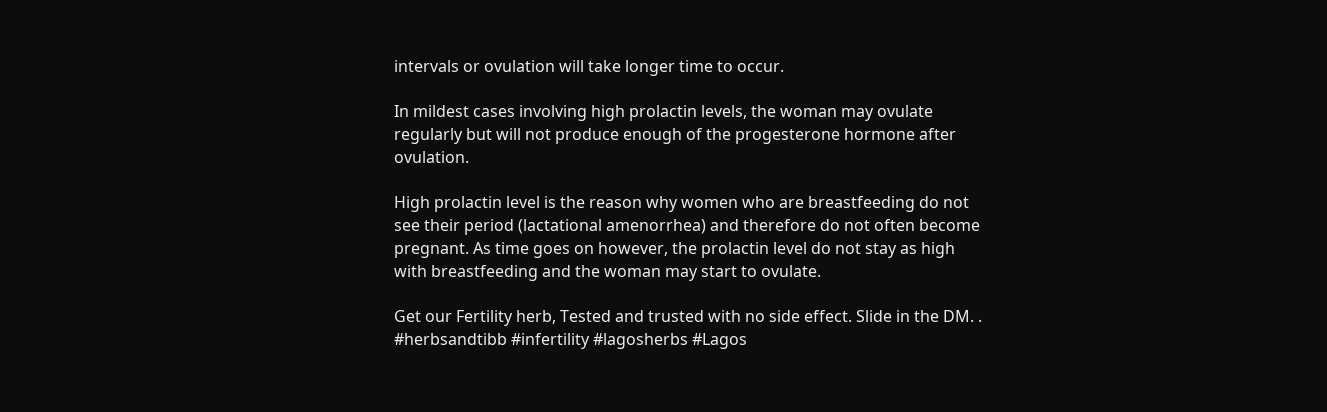intervals or ovulation will take longer time to occur.

In mildest cases involving high prolactin levels, the woman may ovulate regularly but will not produce enough of the progesterone hormone after ovulation.

High prolactin level is the reason why women who are breastfeeding do not see their period (lactational amenorrhea) and therefore do not often become pregnant. As time goes on however, the prolactin level do not stay as high with breastfeeding and the woman may start to ovulate.

Get our Fertility herb, Tested and trusted with no side effect. Slide in the DM. .
#herbsandtibb #infertility #lagosherbs #Lagos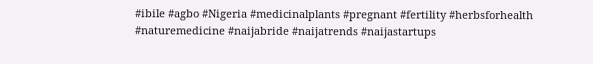#ibile #agbo #Nigeria #medicinalplants #pregnant #fertility #herbsforhealth #naturemedicine #naijabride #naijatrends #naijastartups